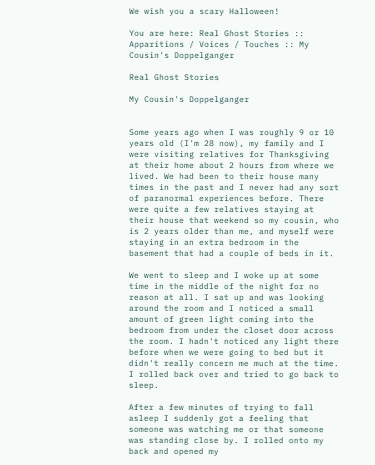We wish you a scary Halloween!

You are here: Real Ghost Stories :: Apparitions / Voices / Touches :: My Cousin's Doppelganger

Real Ghost Stories

My Cousin's Doppelganger


Some years ago when I was roughly 9 or 10 years old (I'm 28 now), my family and I were visiting relatives for Thanksgiving at their home about 2 hours from where we lived. We had been to their house many times in the past and I never had any sort of paranormal experiences before. There were quite a few relatives staying at their house that weekend so my cousin, who is 2 years older than me, and myself were staying in an extra bedroom in the basement that had a couple of beds in it.

We went to sleep and I woke up at some time in the middle of the night for no reason at all. I sat up and was looking around the room and I noticed a small amount of green light coming into the bedroom from under the closet door across the room. I hadn't noticed any light there before when we were going to bed but it didn't really concern me much at the time. I rolled back over and tried to go back to sleep.

After a few minutes of trying to fall asleep I suddenly got a feeling that someone was watching me or that someone was standing close by. I rolled onto my back and opened my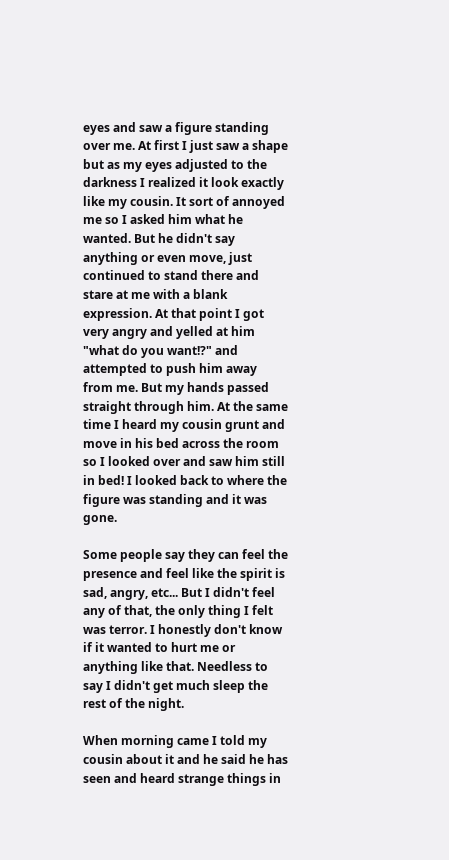eyes and saw a figure standing over me. At first I just saw a shape but as my eyes adjusted to the darkness I realized it look exactly like my cousin. It sort of annoyed me so I asked him what he wanted. But he didn't say anything or even move, just continued to stand there and stare at me with a blank expression. At that point I got very angry and yelled at him "what do you want!?" and attempted to push him away from me. But my hands passed straight through him. At the same time I heard my cousin grunt and move in his bed across the room so I looked over and saw him still in bed! I looked back to where the figure was standing and it was gone.

Some people say they can feel the presence and feel like the spirit is sad, angry, etc... But I didn't feel any of that, the only thing I felt was terror. I honestly don't know if it wanted to hurt me or anything like that. Needless to say I didn't get much sleep the rest of the night.

When morning came I told my cousin about it and he said he has seen and heard strange things in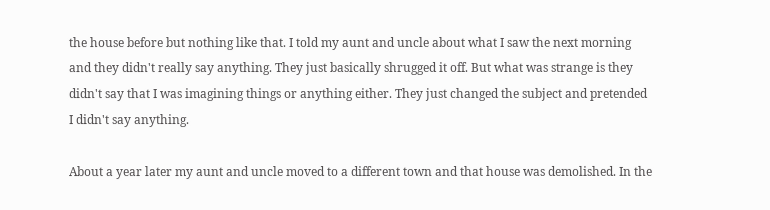the house before but nothing like that. I told my aunt and uncle about what I saw the next morning and they didn't really say anything. They just basically shrugged it off. But what was strange is they didn't say that I was imagining things or anything either. They just changed the subject and pretended I didn't say anything.

About a year later my aunt and uncle moved to a different town and that house was demolished. In the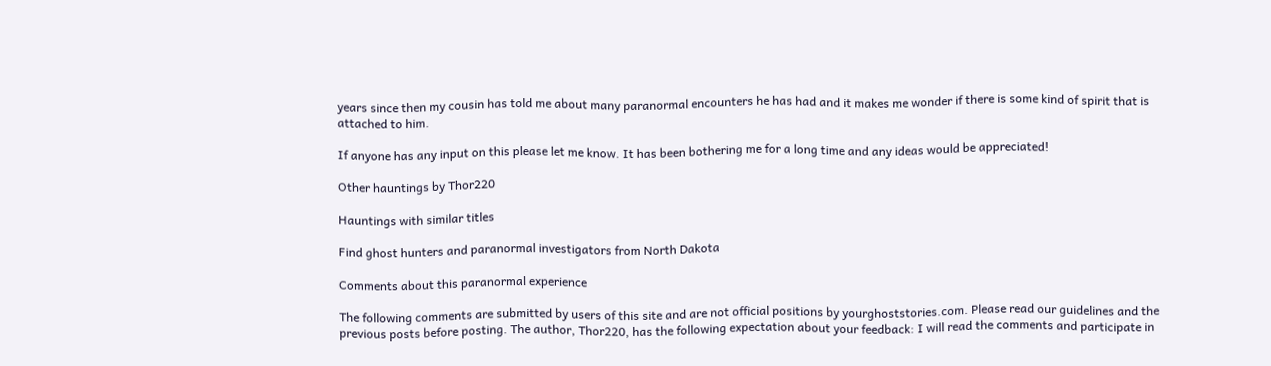years since then my cousin has told me about many paranormal encounters he has had and it makes me wonder if there is some kind of spirit that is attached to him.

If anyone has any input on this please let me know. It has been bothering me for a long time and any ideas would be appreciated!

Other hauntings by Thor220

Hauntings with similar titles

Find ghost hunters and paranormal investigators from North Dakota

Comments about this paranormal experience

The following comments are submitted by users of this site and are not official positions by yourghoststories.com. Please read our guidelines and the previous posts before posting. The author, Thor220, has the following expectation about your feedback: I will read the comments and participate in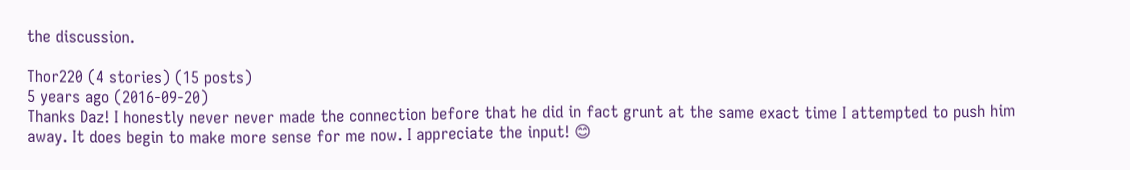the discussion.

Thor220 (4 stories) (15 posts)
5 years ago (2016-09-20)
Thanks Daz! I honestly never never made the connection before that he did in fact grunt at the same exact time I attempted to push him away. It does begin to make more sense for me now. I appreciate the input! 😊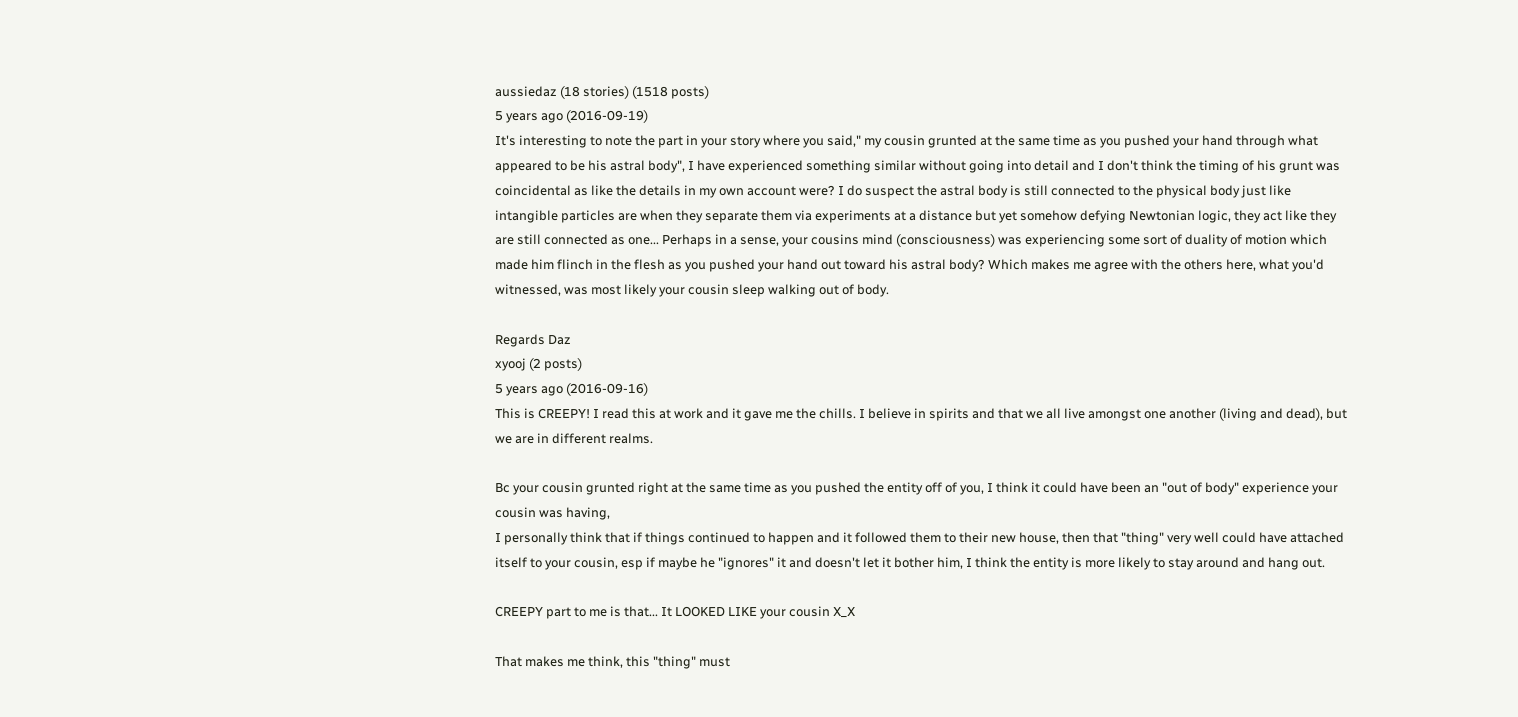aussiedaz (18 stories) (1518 posts)
5 years ago (2016-09-19)
It's interesting to note the part in your story where you said," my cousin grunted at the same time as you pushed your hand through what appeared to be his astral body", I have experienced something similar without going into detail and I don't think the timing of his grunt was coincidental as like the details in my own account were? I do suspect the astral body is still connected to the physical body just like intangible particles are when they separate them via experiments at a distance but yet somehow defying Newtonian logic, they act like they are still connected as one... Perhaps in a sense, your cousins mind (consciousness) was experiencing some sort of duality of motion which made him flinch in the flesh as you pushed your hand out toward his astral body? Which makes me agree with the others here, what you'd witnessed, was most likely your cousin sleep walking out of body.

Regards Daz
xyooj (2 posts)
5 years ago (2016-09-16)
This is CREEPY! I read this at work and it gave me the chills. I believe in spirits and that we all live amongst one another (living and dead), but we are in different realms.

Bc your cousin grunted right at the same time as you pushed the entity off of you, I think it could have been an "out of body" experience your cousin was having,
I personally think that if things continued to happen and it followed them to their new house, then that "thing" very well could have attached itself to your cousin, esp if maybe he "ignores" it and doesn't let it bother him, I think the entity is more likely to stay around and hang out.

CREEPY part to me is that... It LOOKED LIKE your cousin X_X

That makes me think, this "thing" must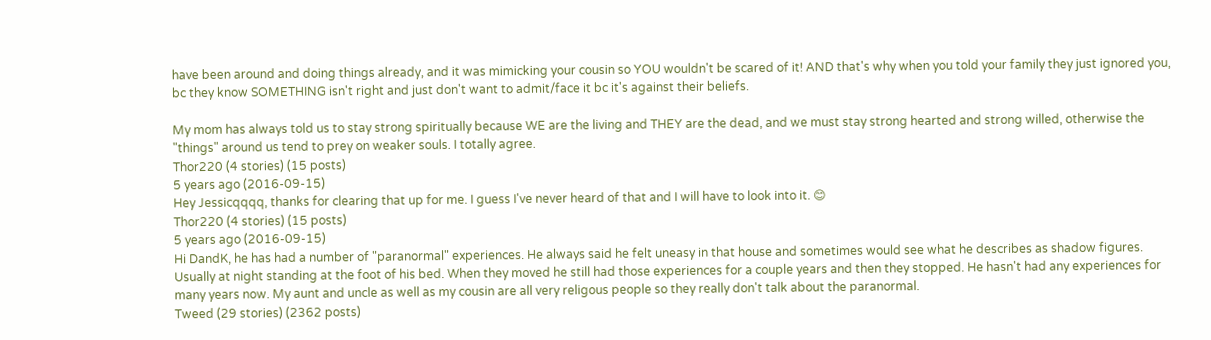have been around and doing things already, and it was mimicking your cousin so YOU wouldn't be scared of it! AND that's why when you told your family they just ignored you, bc they know SOMETHING isn't right and just don't want to admit/face it bc it's against their beliefs.

My mom has always told us to stay strong spiritually because WE are the living and THEY are the dead, and we must stay strong hearted and strong willed, otherwise the "things" around us tend to prey on weaker souls. I totally agree.
Thor220 (4 stories) (15 posts)
5 years ago (2016-09-15)
Hey Jessicqqqq, thanks for clearing that up for me. I guess I've never heard of that and I will have to look into it. 😊
Thor220 (4 stories) (15 posts)
5 years ago (2016-09-15)
Hi DandK, he has had a number of "paranormal" experiences. He always said he felt uneasy in that house and sometimes would see what he describes as shadow figures. Usually at night standing at the foot of his bed. When they moved he still had those experiences for a couple years and then they stopped. He hasn't had any experiences for many years now. My aunt and uncle as well as my cousin are all very religous people so they really don't talk about the paranormal.
Tweed (29 stories) (2362 posts)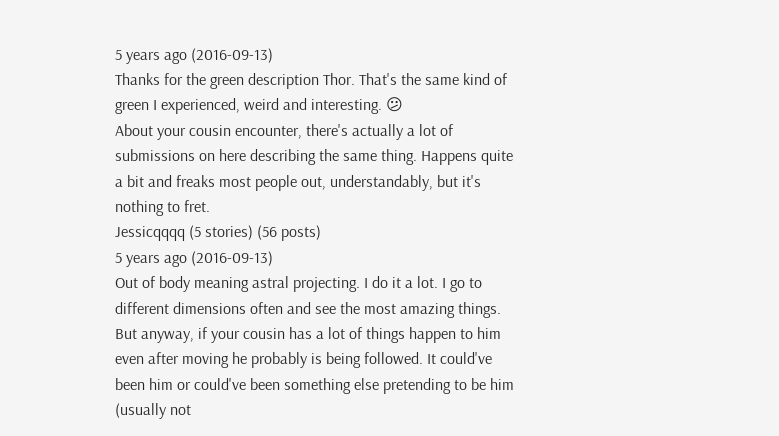5 years ago (2016-09-13)
Thanks for the green description Thor. That's the same kind of green I experienced, weird and interesting. 😕
About your cousin encounter, there's actually a lot of submissions on here describing the same thing. Happens quite a bit and freaks most people out, understandably, but it's nothing to fret.
Jessicqqqq (5 stories) (56 posts)
5 years ago (2016-09-13)
Out of body meaning astral projecting. I do it a lot. I go to different dimensions often and see the most amazing things. But anyway, if your cousin has a lot of things happen to him even after moving he probably is being followed. It could've been him or could've been something else pretending to be him (usually not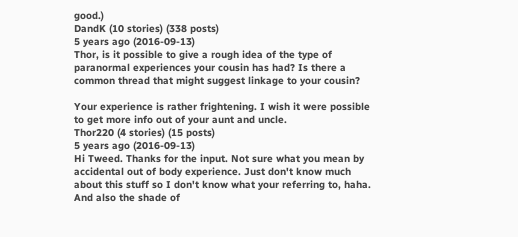good.)
DandK (10 stories) (338 posts)
5 years ago (2016-09-13)
Thor, is it possible to give a rough idea of the type of paranormal experiences your cousin has had? Is there a common thread that might suggest linkage to your cousin?

Your experience is rather frightening. I wish it were possible to get more info out of your aunt and uncle.
Thor220 (4 stories) (15 posts)
5 years ago (2016-09-13)
Hi Tweed. Thanks for the input. Not sure what you mean by accidental out of body experience. Just don't know much about this stuff so I don't know what your referring to, haha. And also the shade of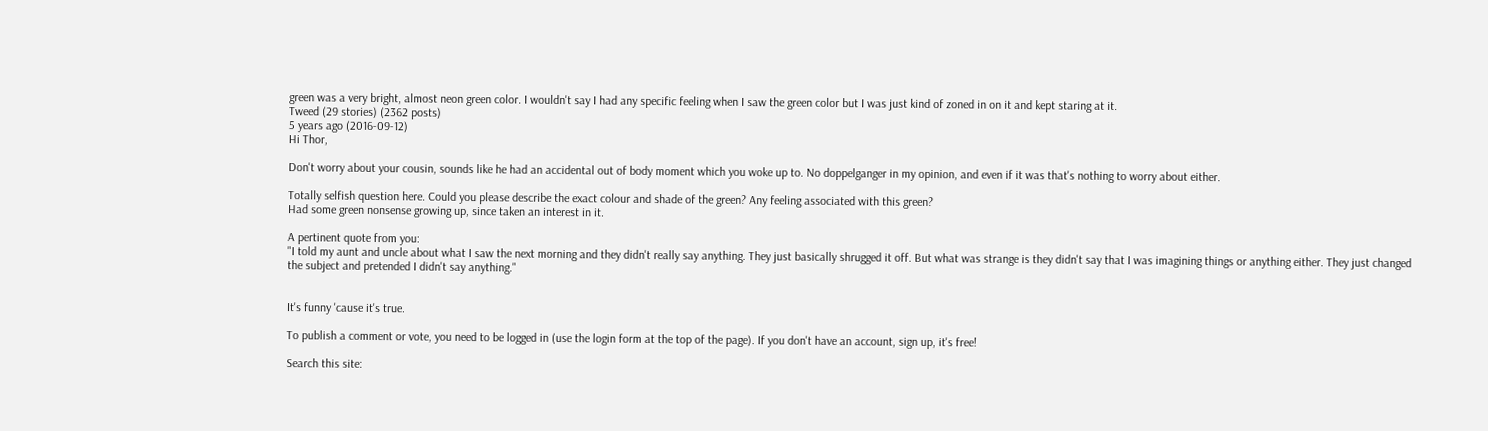green was a very bright, almost neon green color. I wouldn't say I had any specific feeling when I saw the green color but I was just kind of zoned in on it and kept staring at it.
Tweed (29 stories) (2362 posts)
5 years ago (2016-09-12)
Hi Thor,

Don't worry about your cousin, sounds like he had an accidental out of body moment which you woke up to. No doppelganger in my opinion, and even if it was that's nothing to worry about either.

Totally selfish question here. Could you please describe the exact colour and shade of the green? Any feeling associated with this green?
Had some green nonsense growing up, since taken an interest in it.

A pertinent quote from you:
"I told my aunt and uncle about what I saw the next morning and they didn't really say anything. They just basically shrugged it off. But what was strange is they didn't say that I was imagining things or anything either. They just changed the subject and pretended I didn't say anything."


It's funny 'cause it's true.

To publish a comment or vote, you need to be logged in (use the login form at the top of the page). If you don't have an account, sign up, it's free!

Search this site: